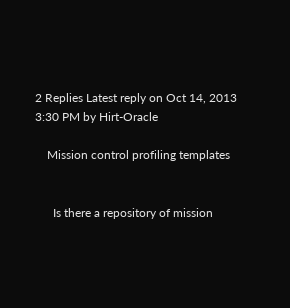2 Replies Latest reply on Oct 14, 2013 3:30 PM by Hirt-Oracle

    Mission control profiling templates


      Is there a repository of mission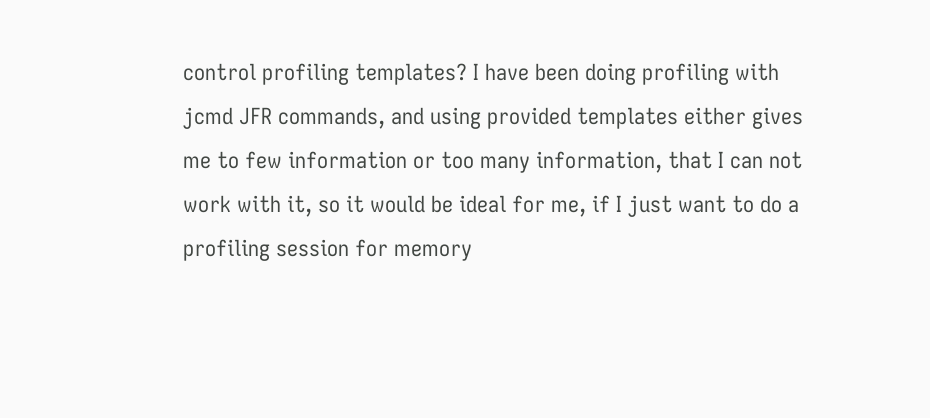control profiling templates? I have been doing profiling with jcmd JFR commands, and using provided templates either gives me to few information or too many information, that I can not work with it, so it would be ideal for me, if I just want to do a profiling session for memory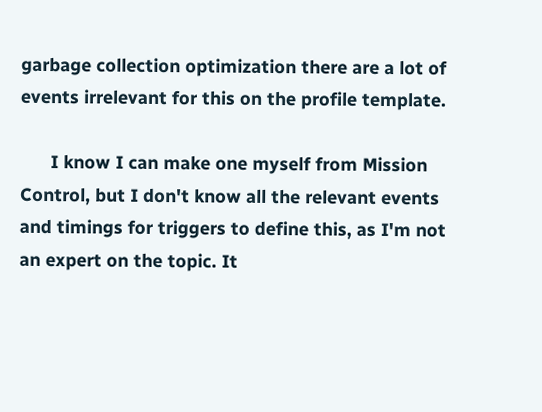garbage collection optimization there are a lot of events irrelevant for this on the profile template.

      I know I can make one myself from Mission Control, but I don't know all the relevant events and timings for triggers to define this, as I'm not an expert on the topic. It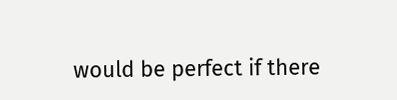would be perfect if there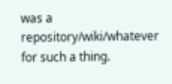was a repository/wiki/whatever for such a thing.